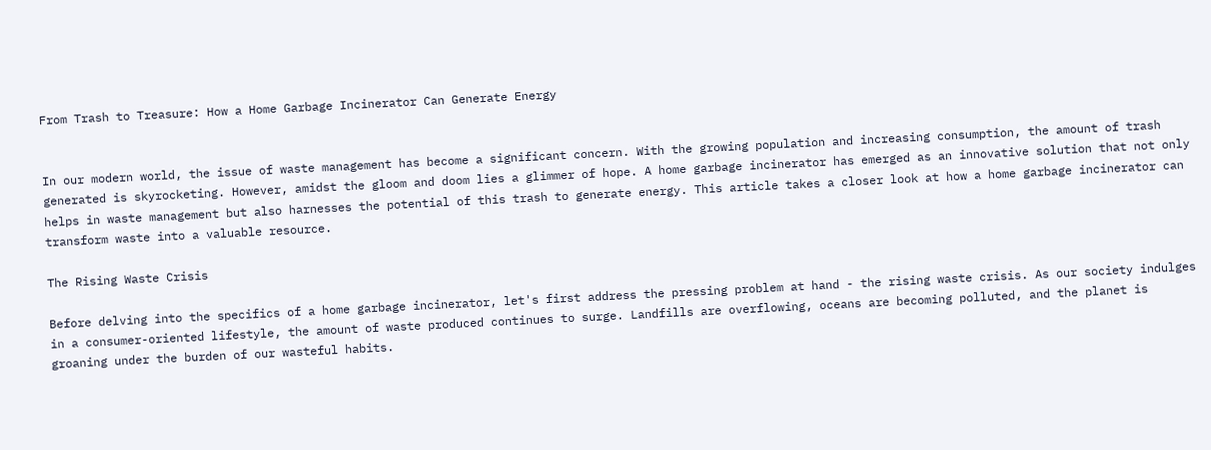From Trash to Treasure: How a Home Garbage Incinerator Can Generate Energy


In our modern world, the issue of waste management has become a significant concern. With the growing population and increasing consumption, the amount of trash generated is skyrocketing. However, amidst the gloom and doom lies a glimmer of hope. A home garbage incinerator has emerged as an innovative solution that not only helps in waste management but also harnesses the potential of this trash to generate energy. This article takes a closer look at how a home garbage incinerator can transform waste into a valuable resource.

The Rising Waste Crisis

Before delving into the specifics of a home garbage incinerator, let's first address the pressing problem at hand - the rising waste crisis. As our society indulges in a consumer-oriented lifestyle, the amount of waste produced continues to surge. Landfills are overflowing, oceans are becoming polluted, and the planet is groaning under the burden of our wasteful habits.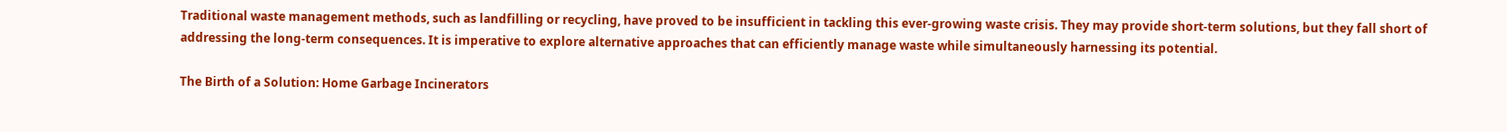Traditional waste management methods, such as landfilling or recycling, have proved to be insufficient in tackling this ever-growing waste crisis. They may provide short-term solutions, but they fall short of addressing the long-term consequences. It is imperative to explore alternative approaches that can efficiently manage waste while simultaneously harnessing its potential.

The Birth of a Solution: Home Garbage Incinerators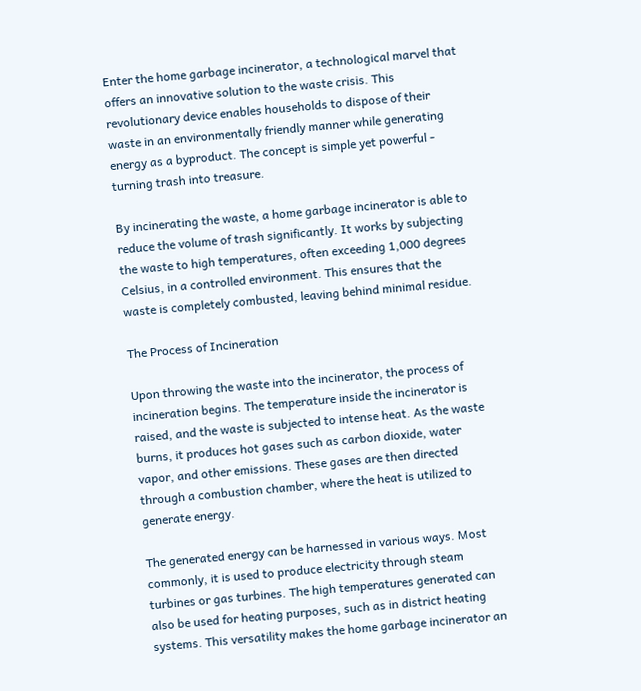Enter the home garbage incinerator, a technological marvel that offers an innovative solution to the waste crisis. This revolutionary device enables households to dispose of their waste in an environmentally friendly manner while generating energy as a byproduct. The concept is simple yet powerful - turning trash into treasure.

By incinerating the waste, a home garbage incinerator is able to reduce the volume of trash significantly. It works by subjecting the waste to high temperatures, often exceeding 1,000 degrees Celsius, in a controlled environment. This ensures that the waste is completely combusted, leaving behind minimal residue.

The Process of Incineration

Upon throwing the waste into the incinerator, the process of incineration begins. The temperature inside the incinerator is raised, and the waste is subjected to intense heat. As the waste burns, it produces hot gases such as carbon dioxide, water vapor, and other emissions. These gases are then directed through a combustion chamber, where the heat is utilized to generate energy.

The generated energy can be harnessed in various ways. Most commonly, it is used to produce electricity through steam turbines or gas turbines. The high temperatures generated can also be used for heating purposes, such as in district heating systems. This versatility makes the home garbage incinerator an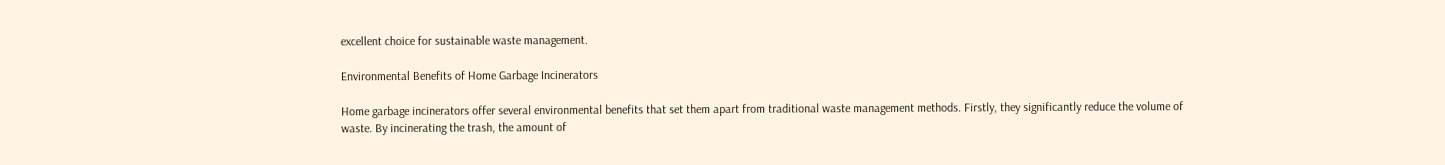excellent choice for sustainable waste management.

Environmental Benefits of Home Garbage Incinerators

Home garbage incinerators offer several environmental benefits that set them apart from traditional waste management methods. Firstly, they significantly reduce the volume of waste. By incinerating the trash, the amount of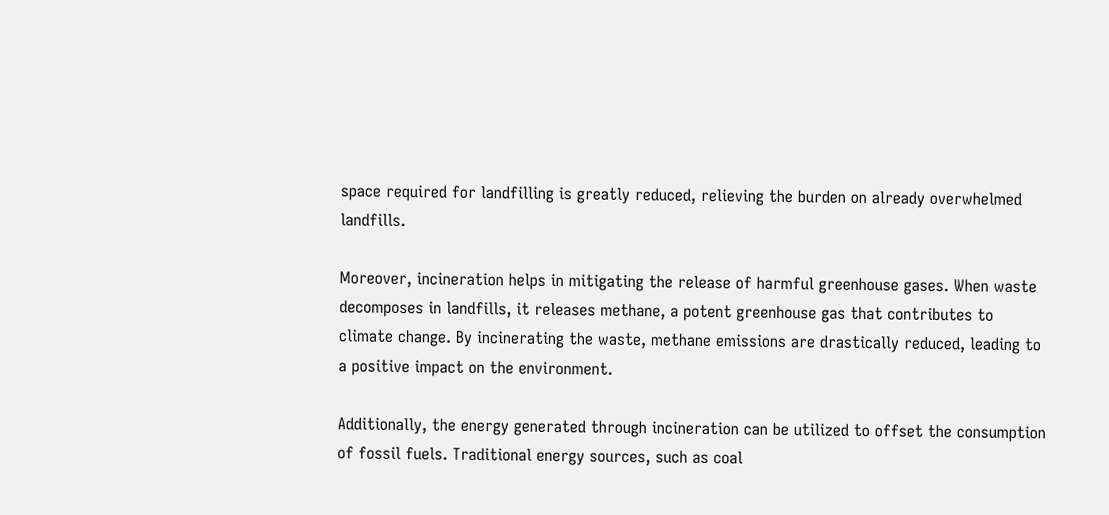space required for landfilling is greatly reduced, relieving the burden on already overwhelmed landfills.

Moreover, incineration helps in mitigating the release of harmful greenhouse gases. When waste decomposes in landfills, it releases methane, a potent greenhouse gas that contributes to climate change. By incinerating the waste, methane emissions are drastically reduced, leading to a positive impact on the environment.

Additionally, the energy generated through incineration can be utilized to offset the consumption of fossil fuels. Traditional energy sources, such as coal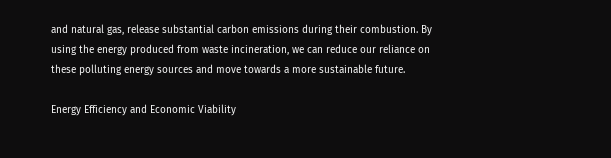and natural gas, release substantial carbon emissions during their combustion. By using the energy produced from waste incineration, we can reduce our reliance on these polluting energy sources and move towards a more sustainable future.

Energy Efficiency and Economic Viability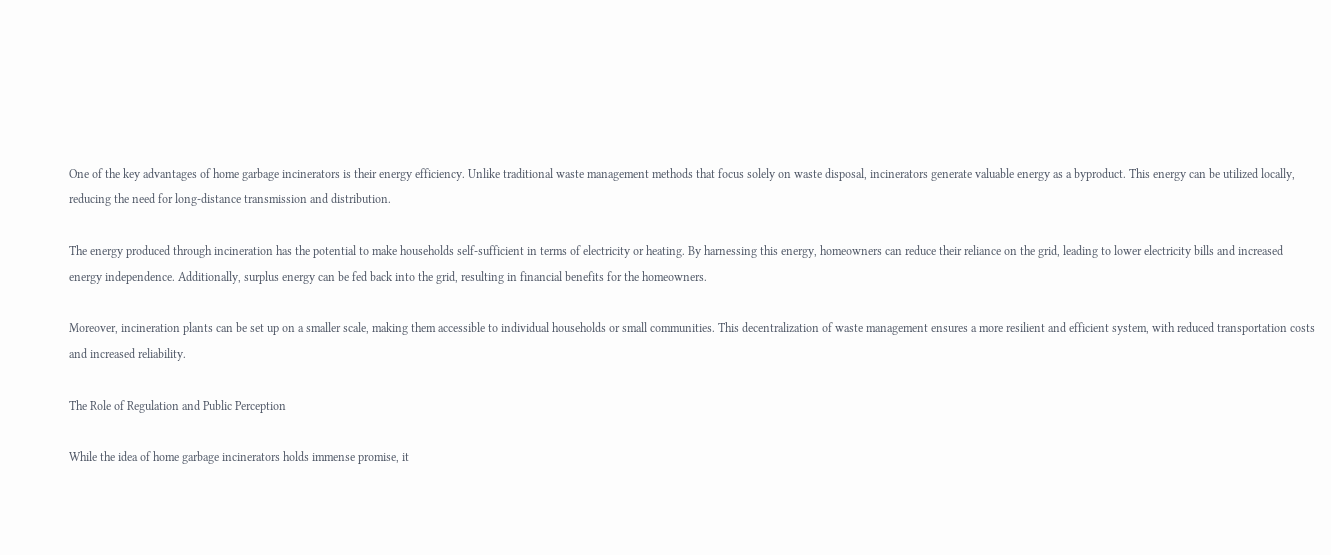One of the key advantages of home garbage incinerators is their energy efficiency. Unlike traditional waste management methods that focus solely on waste disposal, incinerators generate valuable energy as a byproduct. This energy can be utilized locally, reducing the need for long-distance transmission and distribution.

The energy produced through incineration has the potential to make households self-sufficient in terms of electricity or heating. By harnessing this energy, homeowners can reduce their reliance on the grid, leading to lower electricity bills and increased energy independence. Additionally, surplus energy can be fed back into the grid, resulting in financial benefits for the homeowners.

Moreover, incineration plants can be set up on a smaller scale, making them accessible to individual households or small communities. This decentralization of waste management ensures a more resilient and efficient system, with reduced transportation costs and increased reliability.

The Role of Regulation and Public Perception

While the idea of home garbage incinerators holds immense promise, it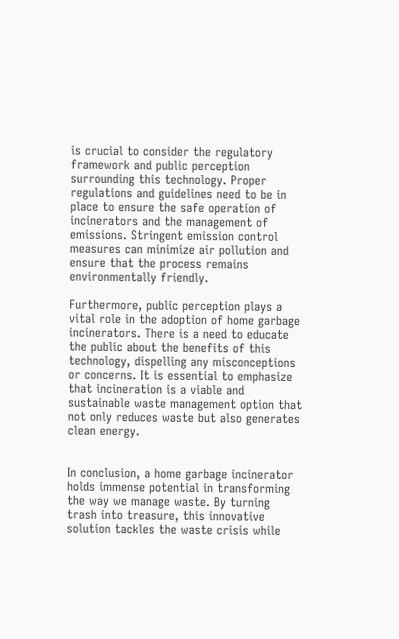is crucial to consider the regulatory framework and public perception surrounding this technology. Proper regulations and guidelines need to be in place to ensure the safe operation of incinerators and the management of emissions. Stringent emission control measures can minimize air pollution and ensure that the process remains environmentally friendly.

Furthermore, public perception plays a vital role in the adoption of home garbage incinerators. There is a need to educate the public about the benefits of this technology, dispelling any misconceptions or concerns. It is essential to emphasize that incineration is a viable and sustainable waste management option that not only reduces waste but also generates clean energy.


In conclusion, a home garbage incinerator holds immense potential in transforming the way we manage waste. By turning trash into treasure, this innovative solution tackles the waste crisis while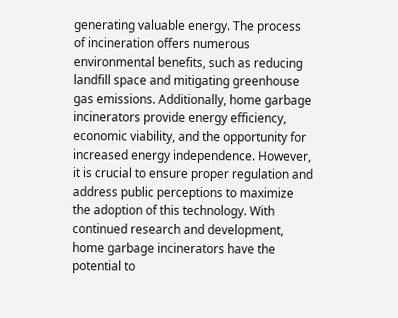generating valuable energy. The process of incineration offers numerous environmental benefits, such as reducing landfill space and mitigating greenhouse gas emissions. Additionally, home garbage incinerators provide energy efficiency, economic viability, and the opportunity for increased energy independence. However, it is crucial to ensure proper regulation and address public perceptions to maximize the adoption of this technology. With continued research and development, home garbage incinerators have the potential to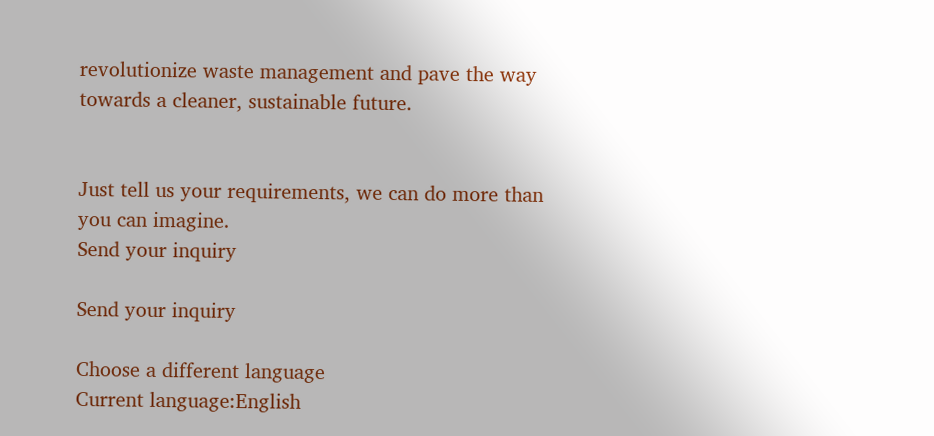revolutionize waste management and pave the way towards a cleaner, sustainable future.


Just tell us your requirements, we can do more than you can imagine.
Send your inquiry

Send your inquiry

Choose a different language
Current language:English